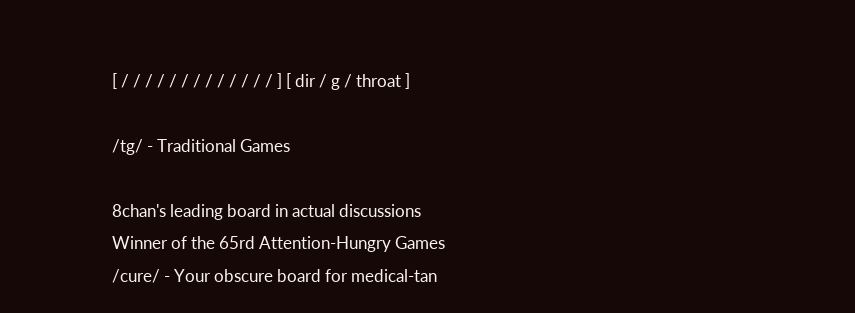[ / / / / / / / / / / / / / ] [ dir / g / throat ]

/tg/ - Traditional Games

8chan's leading board in actual discussions
Winner of the 65rd Attention-Hungry Games
/cure/ - Your obscure board for medical-tan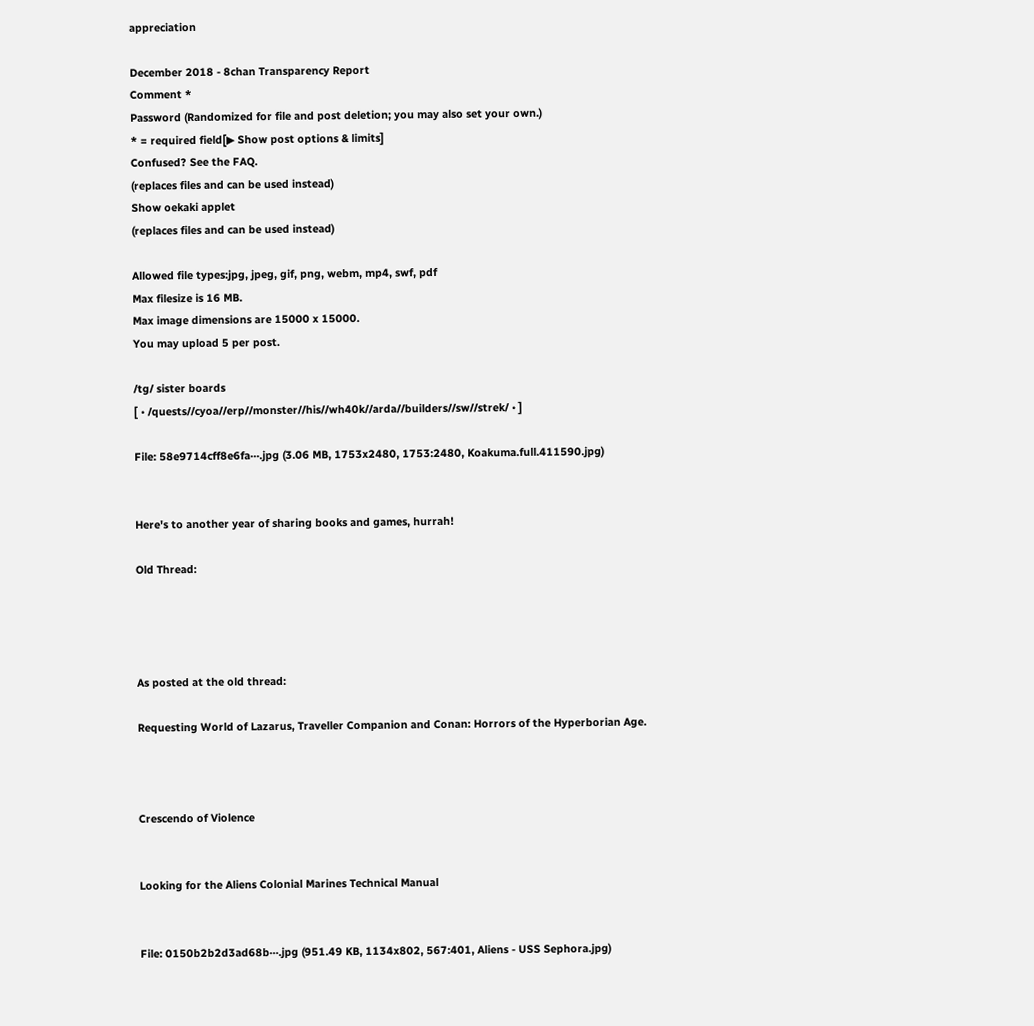appreciation

December 2018 - 8chan Transparency Report
Comment *
Password (Randomized for file and post deletion; you may also set your own.)
* = required field[▶ Show post options & limits]
Confused? See the FAQ.
(replaces files and can be used instead)
Show oekaki applet
(replaces files and can be used instead)

Allowed file types:jpg, jpeg, gif, png, webm, mp4, swf, pdf
Max filesize is 16 MB.
Max image dimensions are 15000 x 15000.
You may upload 5 per post.

/tg/ sister boards
[ • /quests//cyoa//erp//monster//his//wh40k//arda//builders//sw//strek/ • ]

File: 58e9714cff8e6fa⋯.jpg (3.06 MB, 1753x2480, 1753:2480, Koakuma.full.411590.jpg)


Here's to another year of sharing books and games, hurrah!

Old Thread:




As posted at the old thread:

Requesting World of Lazarus, Traveller Companion and Conan: Horrors of the Hyperborian Age.



Crescendo of Violence


Looking for the Aliens Colonial Marines Technical Manual


File: 0150b2b2d3ad68b⋯.jpg (951.49 KB, 1134x802, 567:401, Aliens - USS Sephora.jpg)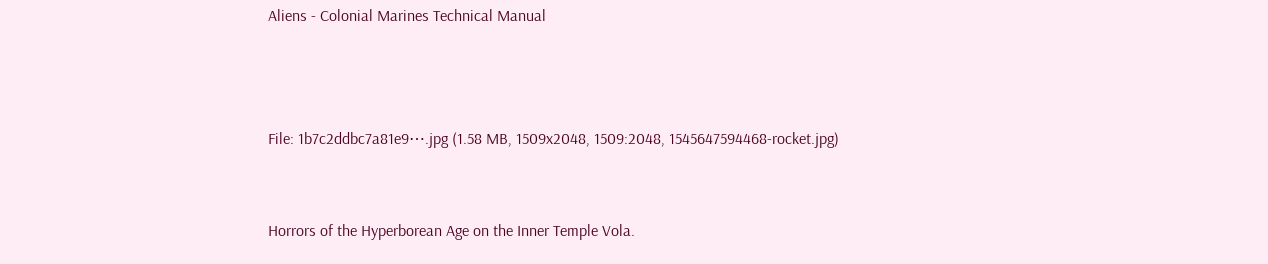Aliens - Colonial Marines Technical Manual



File: 1b7c2ddbc7a81e9⋯.jpg (1.58 MB, 1509x2048, 1509:2048, 1545647594468-rocket.jpg)


Horrors of the Hyperborean Age on the Inner Temple Vola.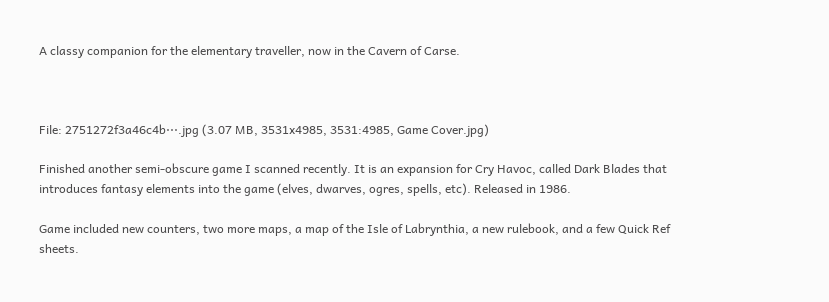A classy companion for the elementary traveller, now in the Cavern of Carse.



File: 2751272f3a46c4b⋯.jpg (3.07 MB, 3531x4985, 3531:4985, Game Cover.jpg)

Finished another semi-obscure game I scanned recently. It is an expansion for Cry Havoc, called Dark Blades that introduces fantasy elements into the game (elves, dwarves, ogres, spells, etc). Released in 1986.

Game included new counters, two more maps, a map of the Isle of Labrynthia, a new rulebook, and a few Quick Ref sheets.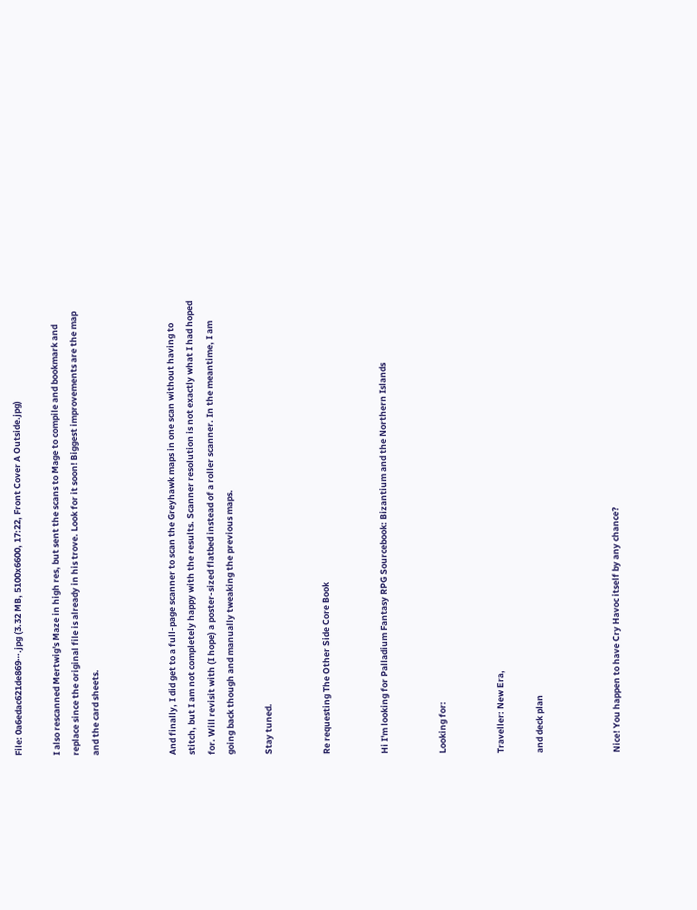File: 0a6edac621de869⋯.jpg (3.32 MB, 5100x6600, 17:22, Front Cover A Outside.jpg)

I also rescanned Mertwig's Maze in high res, but sent the scans to Mage to compile and bookmark and replace since the original file is already in his trove. Look for it soon! Biggest improvements are the map and the card sheets.



And finally, I did get to a full-page scanner to scan the Greyhawk maps in one scan without having to stitch, but I am not completely happy with the results. Scanner resolution is not exactly what I had hoped for. Will revisit with (I hope) a poster-sized flatbed instead of a roller scanner. In the meantime, I am going back though and manually tweaking the previous maps.

Stay tuned.


Re requesting The Other Side Core Book


Hi I'm looking for Palladium Fantasy RPG Sourcebook: Bizantium and the Northern Islands


Looking for:


Traveller: New Era,

and deck plan



Nice! You happen to have Cry Havoc itself by any chance?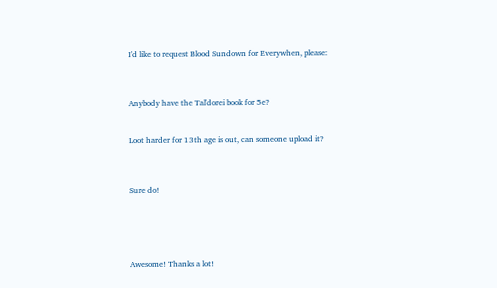I'd like to request Blood Sundown for Everywhen, please:



Anybody have the Tal'dorei book for 5e?


Loot harder for 13th age is out, can someone upload it?



Sure do!





Awesome! Thanks a lot!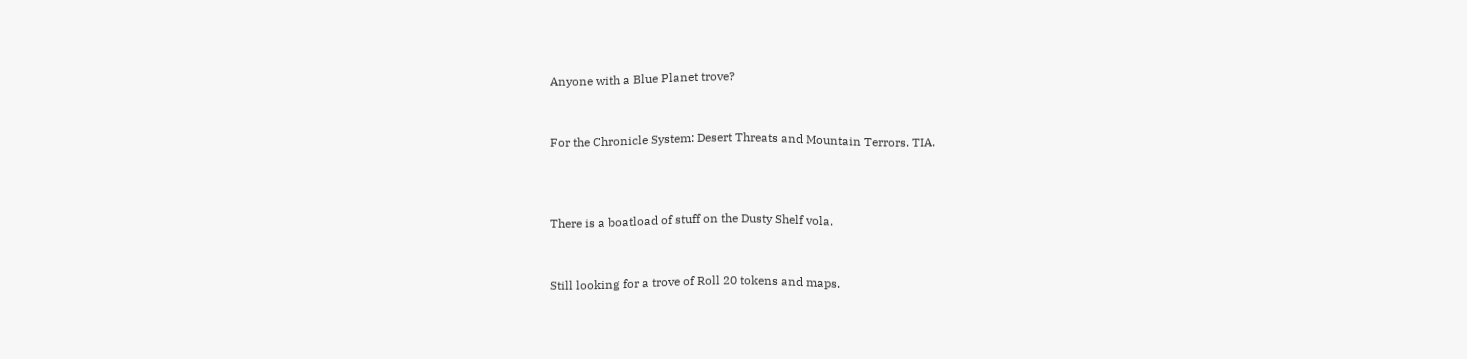Anyone with a Blue Planet trove?


For the Chronicle System: Desert Threats and Mountain Terrors. TIA.



There is a boatload of stuff on the Dusty Shelf vola.


Still looking for a trove of Roll 20 tokens and maps.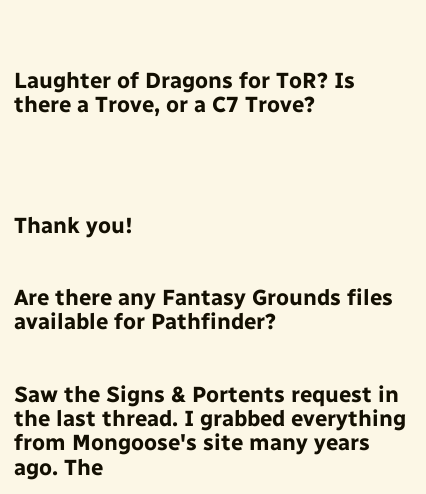Laughter of Dragons for ToR? Is there a Trove, or a C7 Trove?




Thank you!


Are there any Fantasy Grounds files available for Pathfinder?


Saw the Signs & Portents request in the last thread. I grabbed everything from Mongoose's site many years ago. The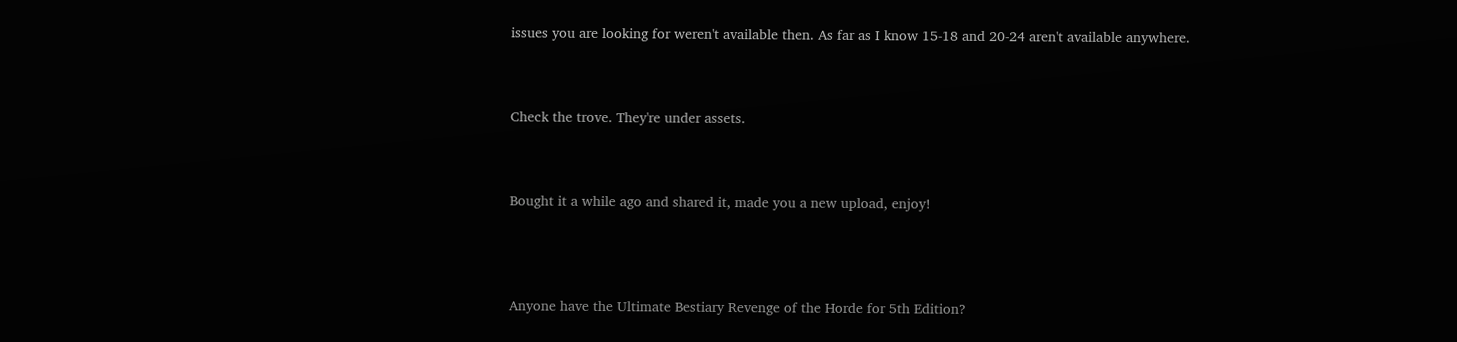issues you are looking for weren't available then. As far as I know 15-18 and 20-24 aren't available anywhere.



Check the trove. They're under assets.



Bought it a while ago and shared it, made you a new upload, enjoy!




Anyone have the Ultimate Bestiary Revenge of the Horde for 5th Edition?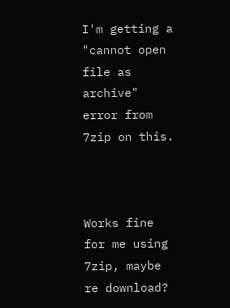I'm getting a "cannot open file as archive" error from 7zip on this.



Works fine for me using 7zip, maybe re download?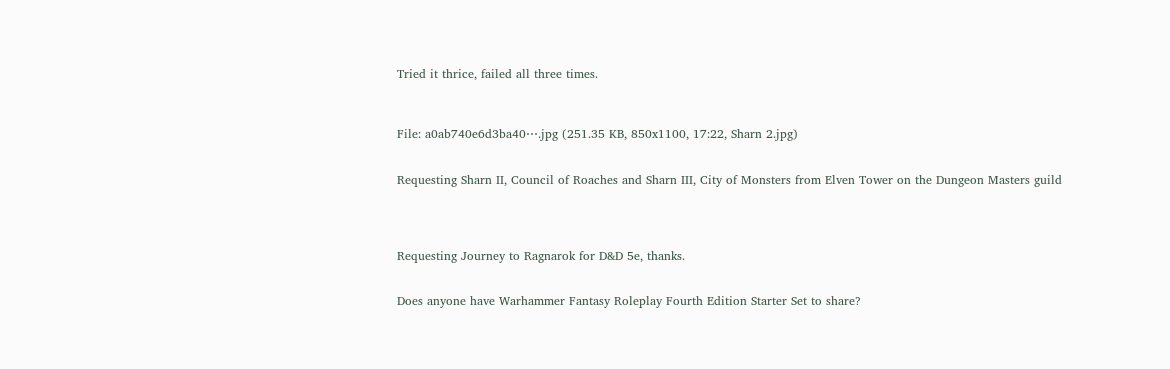Tried it thrice, failed all three times.



File: a0ab740e6d3ba40⋯.jpg (251.35 KB, 850x1100, 17:22, Sharn 2.jpg)


Requesting Sharn II, Council of Roaches and Sharn III, City of Monsters from Elven Tower on the Dungeon Masters guild




Requesting Journey to Ragnarok for D&D 5e, thanks.


Does anyone have Warhammer Fantasy Roleplay Fourth Edition Starter Set to share?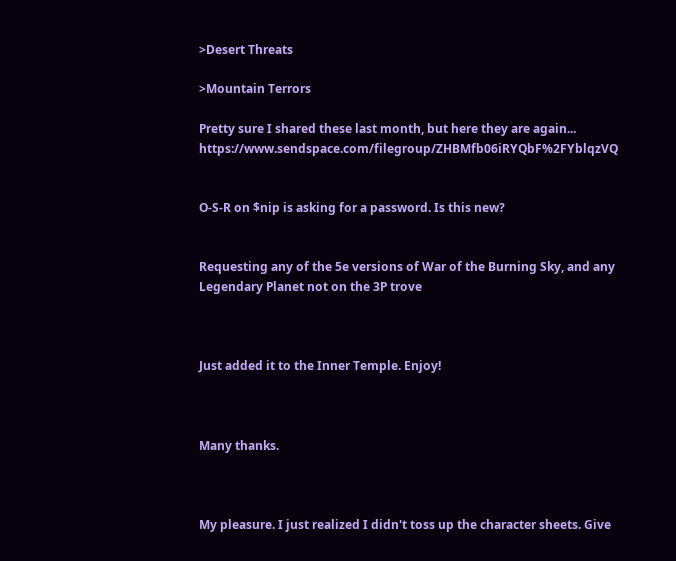>Desert Threats

>Mountain Terrors

Pretty sure I shared these last month, but here they are again... https://www.sendspace.com/filegroup/ZHBMfb06iRYQbF%2FYblqzVQ


O-S-R on $nip is asking for a password. Is this new?


Requesting any of the 5e versions of War of the Burning Sky, and any Legendary Planet not on the 3P trove



Just added it to the Inner Temple. Enjoy!



Many thanks.



My pleasure. I just realized I didn't toss up the character sheets. Give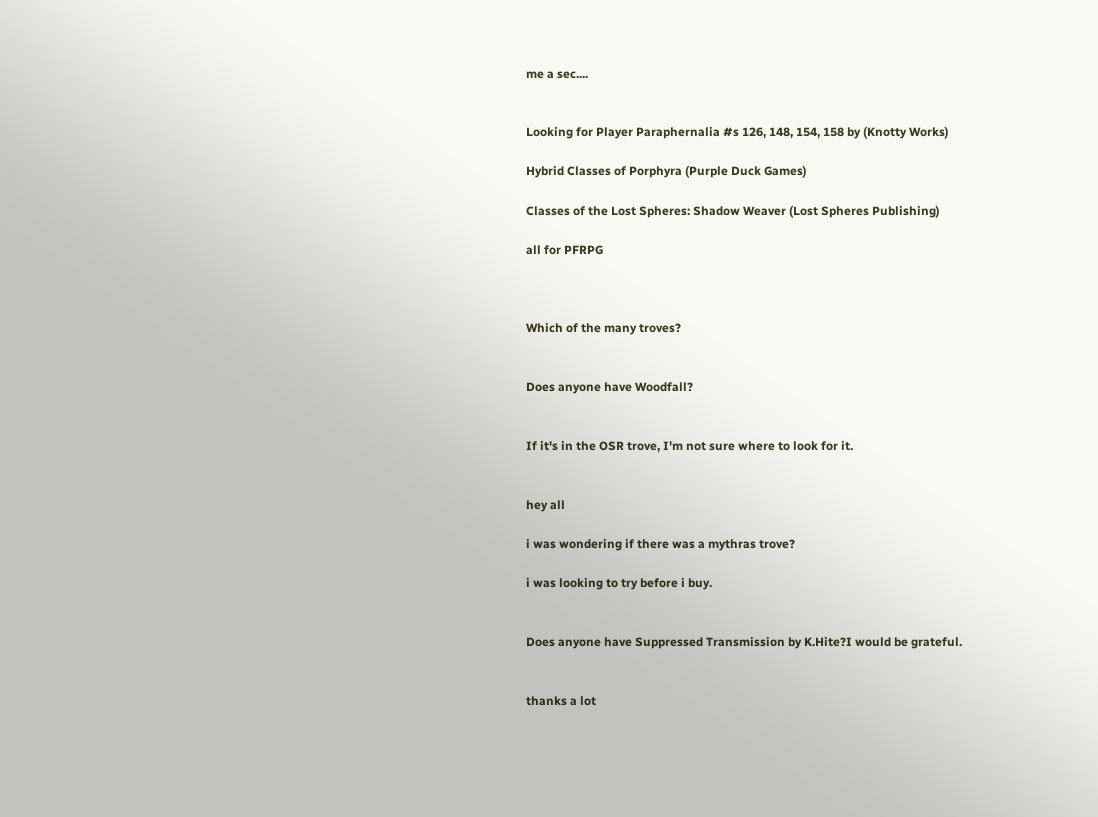me a sec....


Looking for Player Paraphernalia #s 126, 148, 154, 158 by (Knotty Works)

Hybrid Classes of Porphyra (Purple Duck Games)

Classes of the Lost Spheres: Shadow Weaver (Lost Spheres Publishing)

all for PFRPG



Which of the many troves?


Does anyone have Woodfall?


If it's in the OSR trove, I'm not sure where to look for it.


hey all

i was wondering if there was a mythras trove?

i was looking to try before i buy.


Does anyone have Suppressed Transmission by K.Hite?I would be grateful.


thanks a lot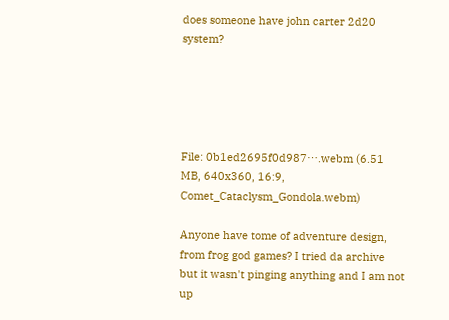does someone have john carter 2d20 system?





File: 0b1ed2695f0d987⋯.webm (6.51 MB, 640x360, 16:9, Comet_Cataclysm_Gondola.webm)

Anyone have tome of adventure design, from frog god games? I tried da archive but it wasn't pinging anything and I am not up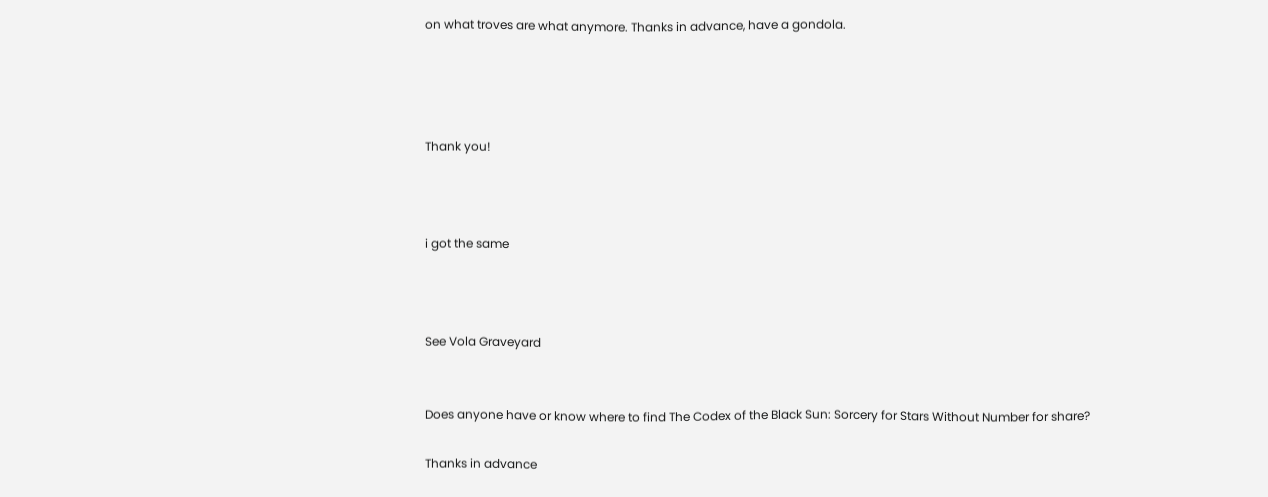on what troves are what anymore. Thanks in advance, have a gondola.




Thank you!



i got the same



See Vola Graveyard


Does anyone have or know where to find The Codex of the Black Sun: Sorcery for Stars Without Number for share?

Thanks in advance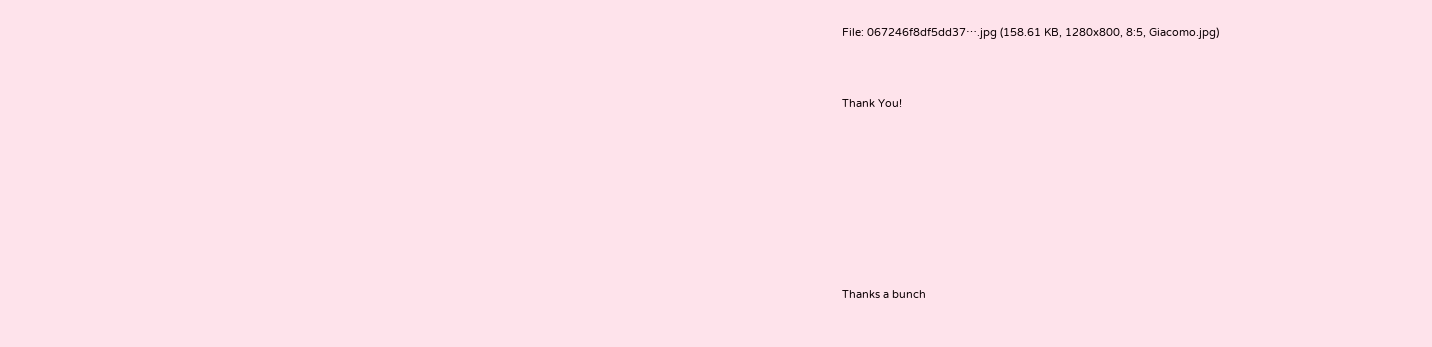File: 067246f8df5dd37⋯.jpg (158.61 KB, 1280x800, 8:5, Giacomo.jpg)


Thank You!







Thanks a bunch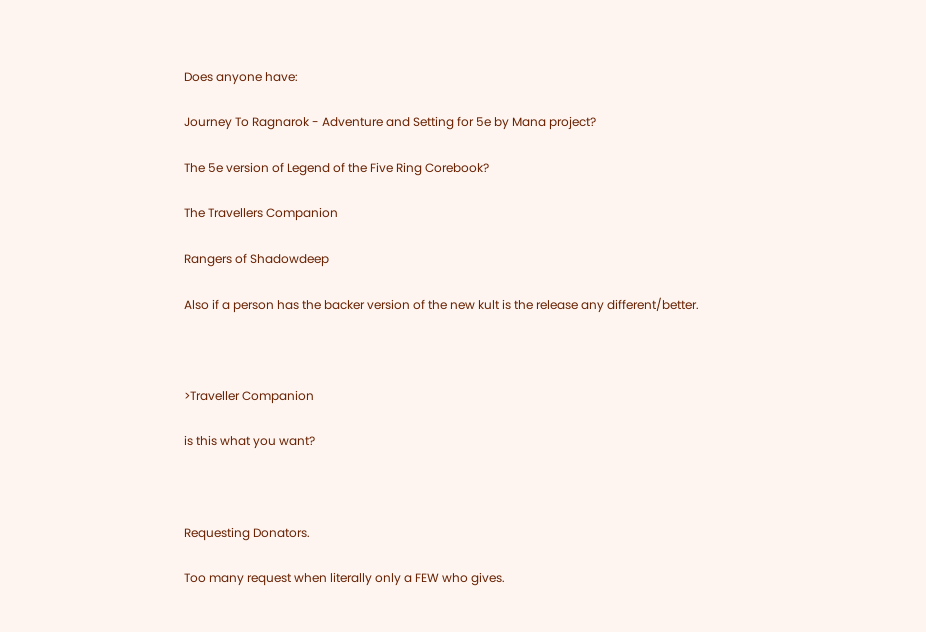Does anyone have:

Journey To Ragnarok - Adventure and Setting for 5e by Mana project?

The 5e version of Legend of the Five Ring Corebook?

The Travellers Companion

Rangers of Shadowdeep

Also if a person has the backer version of the new kult is the release any different/better.



>Traveller Companion

is this what you want?



Requesting Donators.

Too many request when literally only a FEW who gives.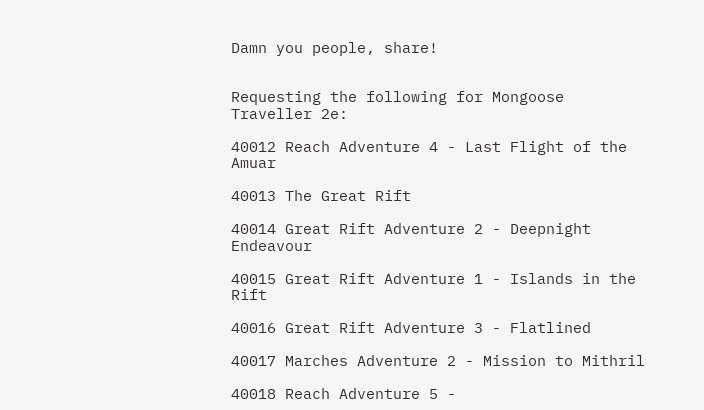Damn you people, share!


Requesting the following for Mongoose Traveller 2e:

40012 Reach Adventure 4 - Last Flight of the Amuar

40013 The Great Rift

40014 Great Rift Adventure 2 - Deepnight Endeavour

40015 Great Rift Adventure 1 - Islands in the Rift

40016 Great Rift Adventure 3 - Flatlined

40017 Marches Adventure 2 - Mission to Mithril

40018 Reach Adventure 5 -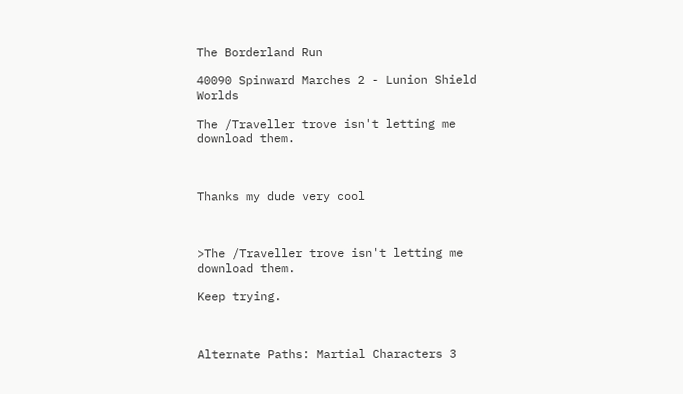The Borderland Run

40090 Spinward Marches 2 - Lunion Shield Worlds

The /Traveller trove isn't letting me download them.



Thanks my dude very cool



>The /Traveller trove isn't letting me download them.

Keep trying.



Alternate Paths: Martial Characters 3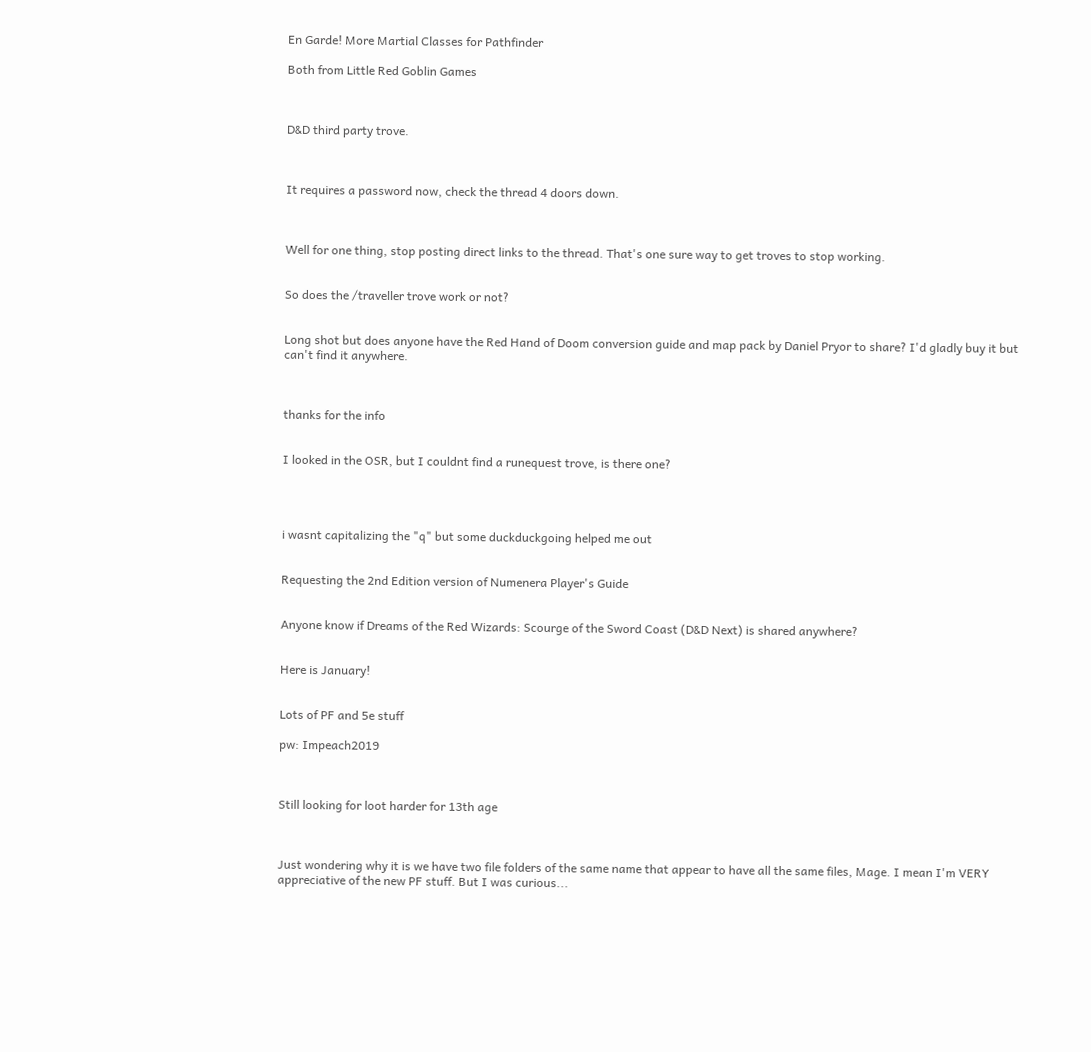En Garde! More Martial Classes for Pathfinder

Both from Little Red Goblin Games



D&D third party trove.



It requires a password now, check the thread 4 doors down.



Well for one thing, stop posting direct links to the thread. That's one sure way to get troves to stop working.


So does the /traveller trove work or not?


Long shot but does anyone have the Red Hand of Doom conversion guide and map pack by Daniel Pryor to share? I'd gladly buy it but can't find it anywhere.



thanks for the info


I looked in the OSR, but I couldnt find a runequest trove, is there one?




i wasnt capitalizing the "q" but some duckduckgoing helped me out


Requesting the 2nd Edition version of Numenera Player's Guide


Anyone know if Dreams of the Red Wizards: Scourge of the Sword Coast (D&D Next) is shared anywhere?


Here is January!


Lots of PF and 5e stuff

pw: Impeach2019



Still looking for loot harder for 13th age



Just wondering why it is we have two file folders of the same name that appear to have all the same files, Mage. I mean I'm VERY appreciative of the new PF stuff. But I was curious...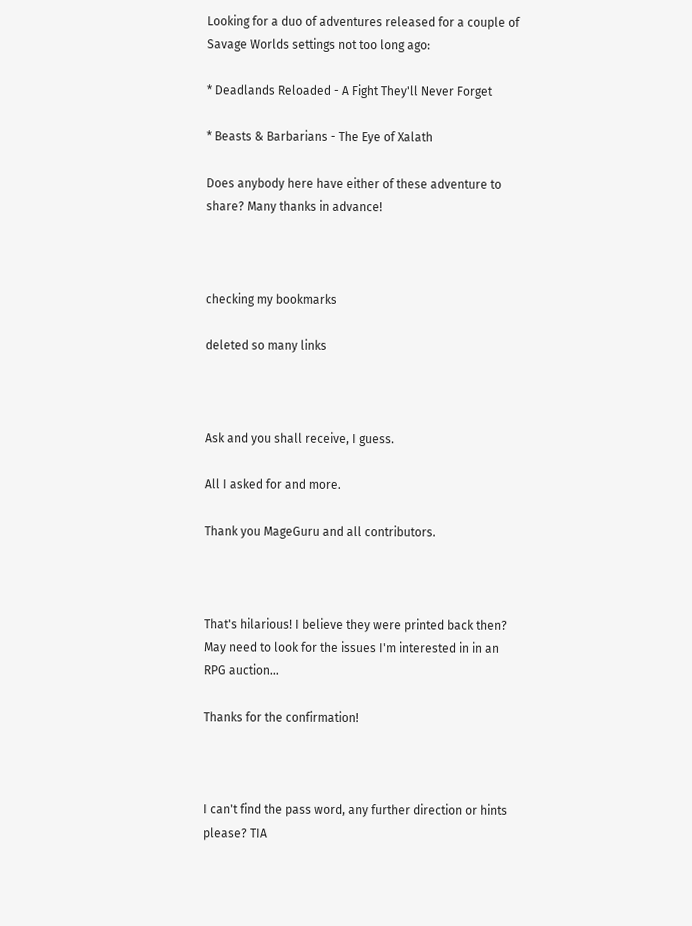Looking for a duo of adventures released for a couple of Savage Worlds settings not too long ago:

* Deadlands Reloaded - A Fight They'll Never Forget

* Beasts & Barbarians - The Eye of Xalath

Does anybody here have either of these adventure to share? Many thanks in advance!



checking my bookmarks

deleted so many links



Ask and you shall receive, I guess.

All I asked for and more.

Thank you MageGuru and all contributors.



That's hilarious! I believe they were printed back then? May need to look for the issues I'm interested in in an RPG auction...

Thanks for the confirmation!



I can't find the pass word, any further direction or hints please? TIA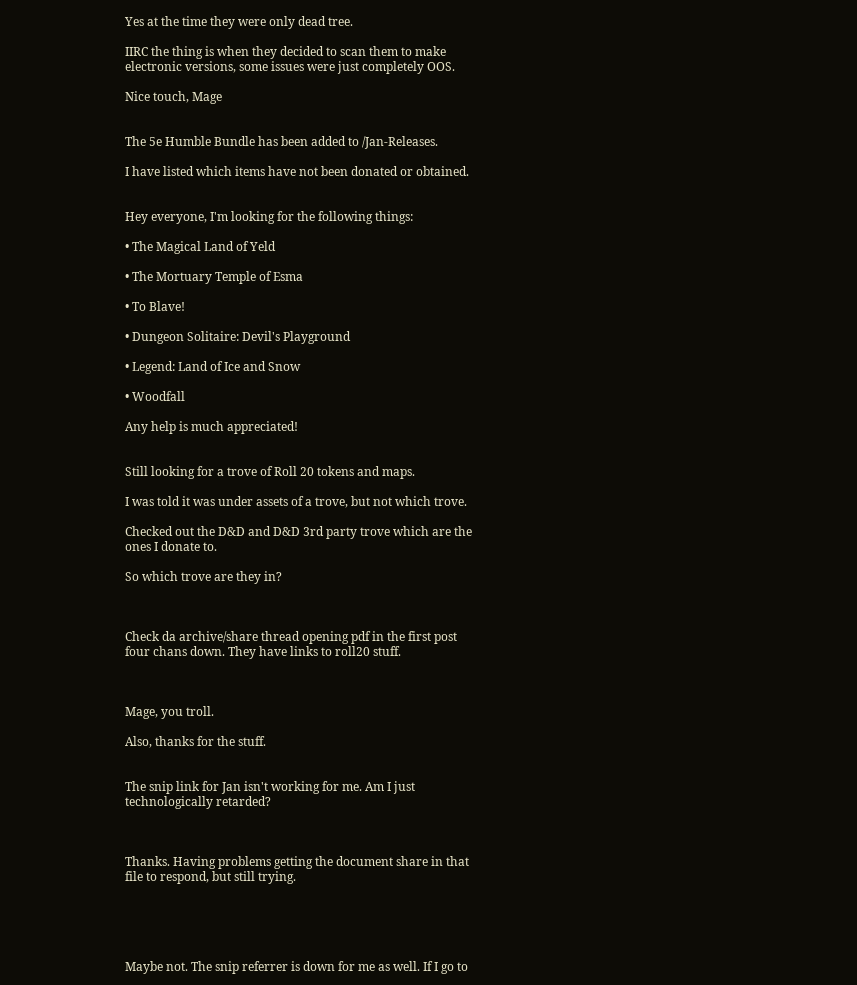Yes at the time they were only dead tree.

IIRC the thing is when they decided to scan them to make electronic versions, some issues were just completely OOS.

Nice touch, Mage


The 5e Humble Bundle has been added to /Jan-Releases.

I have listed which items have not been donated or obtained.


Hey everyone, I'm looking for the following things:

• The Magical Land of Yeld

• The Mortuary Temple of Esma

• To Blave!

• Dungeon Solitaire: Devil's Playground

• Legend: Land of Ice and Snow

• Woodfall

Any help is much appreciated!


Still looking for a trove of Roll 20 tokens and maps.

I was told it was under assets of a trove, but not which trove.

Checked out the D&D and D&D 3rd party trove which are the ones I donate to.

So which trove are they in?



Check da archive/share thread opening pdf in the first post four chans down. They have links to roll20 stuff.



Mage, you troll.

Also, thanks for the stuff.


The snip link for Jan isn't working for me. Am I just technologically retarded?



Thanks. Having problems getting the document share in that file to respond, but still trying.





Maybe not. The snip referrer is down for me as well. If I go to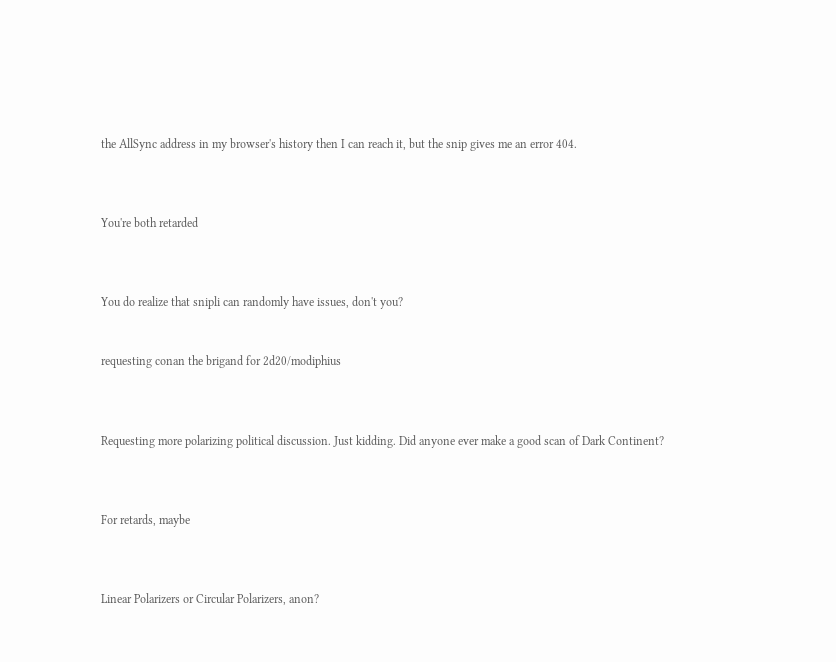the AllSync address in my browser's history then I can reach it, but the snip gives me an error 404.



You're both retarded



You do realize that snipli can randomly have issues, don't you?


requesting conan the brigand for 2d20/modiphius



Requesting more polarizing political discussion. Just kidding. Did anyone ever make a good scan of Dark Continent?



For retards, maybe



Linear Polarizers or Circular Polarizers, anon?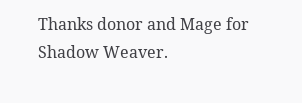Thanks donor and Mage for Shadow Weaver.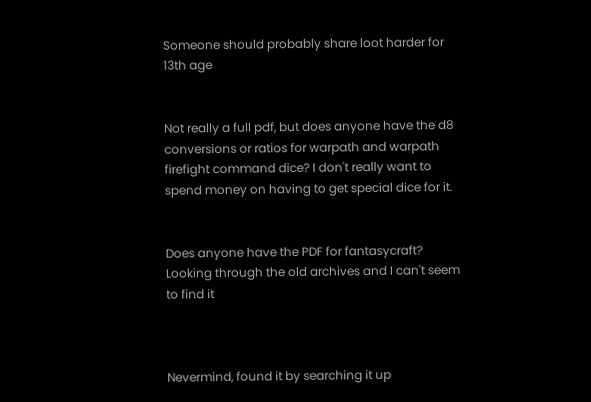Someone should probably share loot harder for 13th age


Not really a full pdf, but does anyone have the d8 conversions or ratios for warpath and warpath firefight command dice? I don't really want to spend money on having to get special dice for it.


Does anyone have the PDF for fantasycraft? Looking through the old archives and I can't seem to find it



Nevermind, found it by searching it up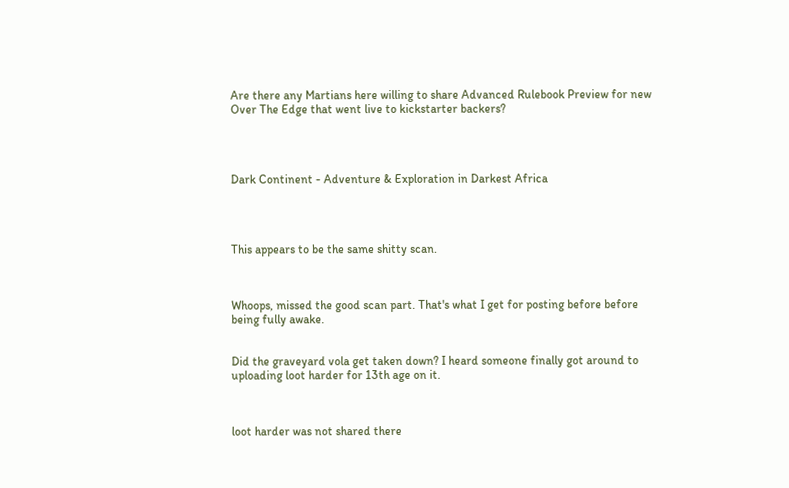Are there any Martians here willing to share Advanced Rulebook Preview for new Over The Edge that went live to kickstarter backers?




Dark Continent - Adventure & Exploration in Darkest Africa




This appears to be the same shitty scan.



Whoops, missed the good scan part. That's what I get for posting before before being fully awake.


Did the graveyard vola get taken down? I heard someone finally got around to uploading loot harder for 13th age on it.



loot harder was not shared there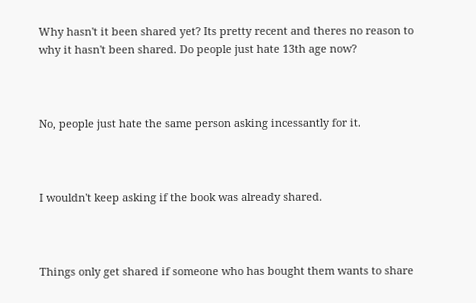Why hasn't it been shared yet? Its pretty recent and theres no reason to why it hasn't been shared. Do people just hate 13th age now?



No, people just hate the same person asking incessantly for it.



I wouldn't keep asking if the book was already shared.



Things only get shared if someone who has bought them wants to share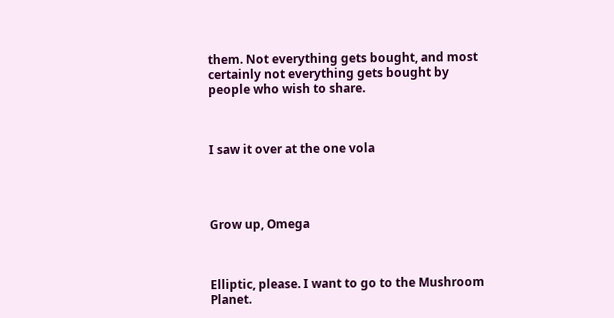them. Not everything gets bought, and most certainly not everything gets bought by people who wish to share.



I saw it over at the one vola




Grow up, Omega



Elliptic, please. I want to go to the Mushroom Planet.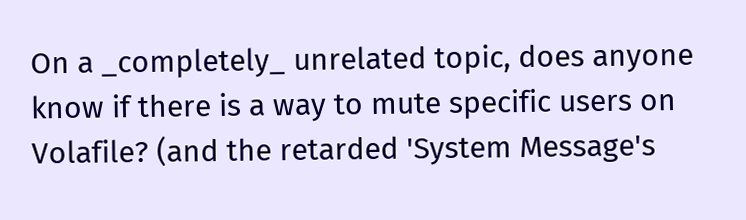On a _completely_ unrelated topic, does anyone know if there is a way to mute specific users on Volafile? (and the retarded 'System Message's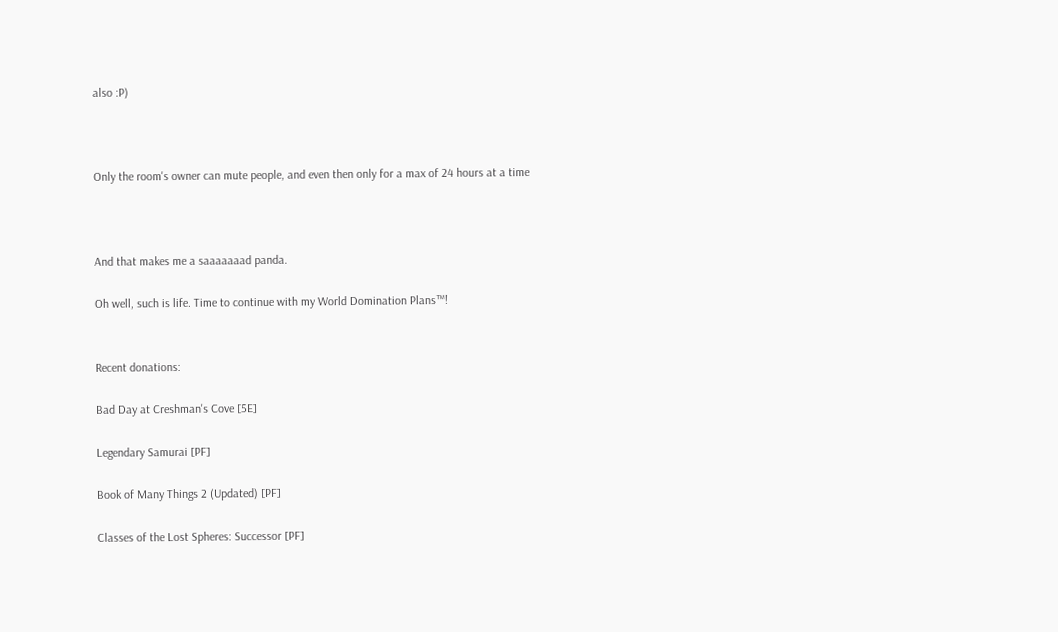also :P)



Only the room's owner can mute people, and even then only for a max of 24 hours at a time



And that makes me a saaaaaaad panda.

Oh well, such is life. Time to continue with my World Domination Plans™!


Recent donations:

Bad Day at Creshman's Cove [5E]

Legendary Samurai [PF]

Book of Many Things 2 (Updated) [PF]

Classes of the Lost Spheres: Successor [PF]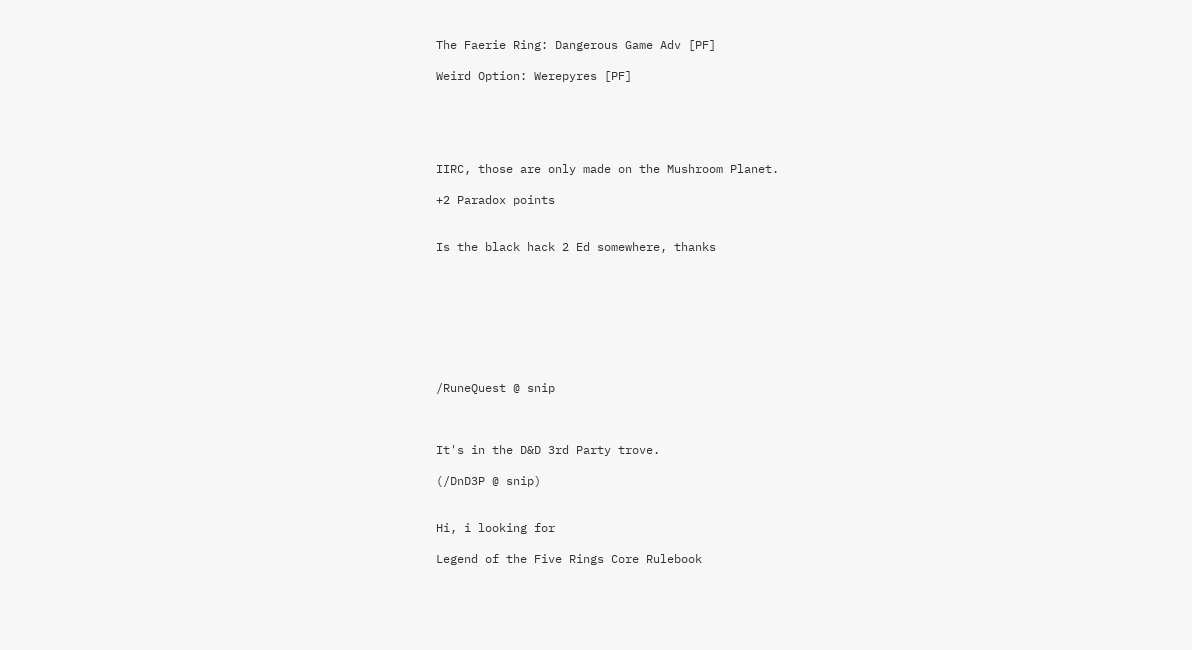The Faerie Ring: Dangerous Game Adv [PF]

Weird Option: Werepyres [PF]





IIRC, those are only made on the Mushroom Planet.

+2 Paradox points


Is the black hack 2 Ed somewhere, thanks








/RuneQuest @ snip



It's in the D&D 3rd Party trove.

(/DnD3P @ snip)


Hi, i looking for

Legend of the Five Rings Core Rulebook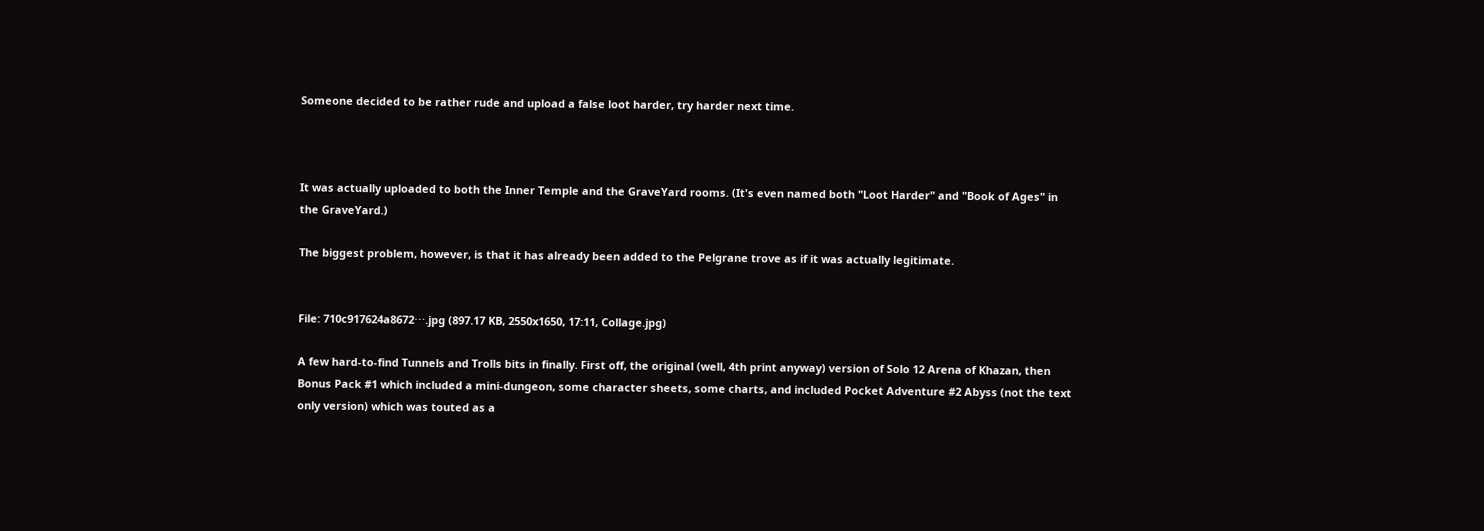Someone decided to be rather rude and upload a false loot harder, try harder next time.



It was actually uploaded to both the Inner Temple and the GraveYard rooms. (It's even named both "Loot Harder" and "Book of Ages" in the GraveYard.)

The biggest problem, however, is that it has already been added to the Pelgrane trove as if it was actually legitimate.


File: 710c917624a8672⋯.jpg (897.17 KB, 2550x1650, 17:11, Collage.jpg)

A few hard-to-find Tunnels and Trolls bits in finally. First off, the original (well, 4th print anyway) version of Solo 12 Arena of Khazan, then Bonus Pack #1 which included a mini-dungeon, some character sheets, some charts, and included Pocket Adventure #2 Abyss (not the text only version) which was touted as a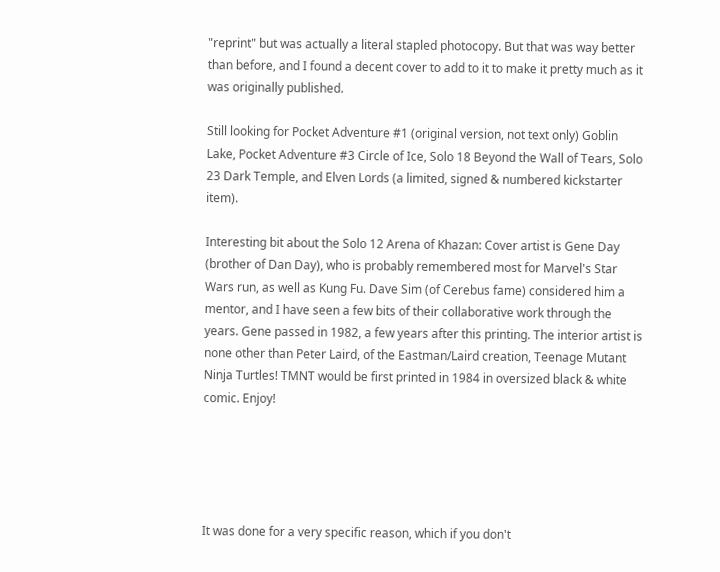"reprint" but was actually a literal stapled photocopy. But that was way better than before, and I found a decent cover to add to it to make it pretty much as it was originally published.

Still looking for Pocket Adventure #1 (original version, not text only) Goblin Lake, Pocket Adventure #3 Circle of Ice, Solo 18 Beyond the Wall of Tears, Solo 23 Dark Temple, and Elven Lords (a limited, signed & numbered kickstarter item).

Interesting bit about the Solo 12 Arena of Khazan: Cover artist is Gene Day (brother of Dan Day), who is probably remembered most for Marvel's Star Wars run, as well as Kung Fu. Dave Sim (of Cerebus fame) considered him a mentor, and I have seen a few bits of their collaborative work through the years. Gene passed in 1982, a few years after this printing. The interior artist is none other than Peter Laird, of the Eastman/Laird creation, Teenage Mutant Ninja Turtles! TMNT would be first printed in 1984 in oversized black & white comic. Enjoy!





It was done for a very specific reason, which if you don't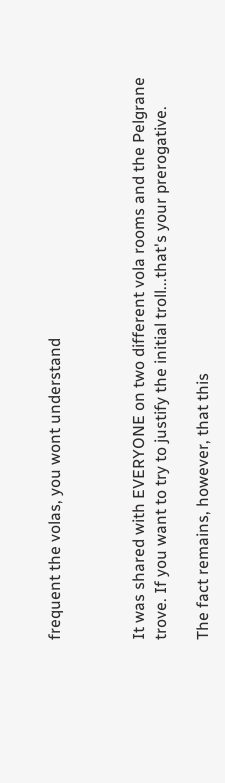frequent the volas, you wont understand



It was shared with EVERYONE on two different vola rooms and the Pelgrane trove. If you want to try to justify the initial troll...that's your prerogative.

The fact remains, however, that this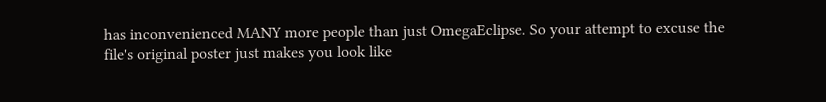has inconvenienced MANY more people than just OmegaEclipse. So your attempt to excuse the file's original poster just makes you look like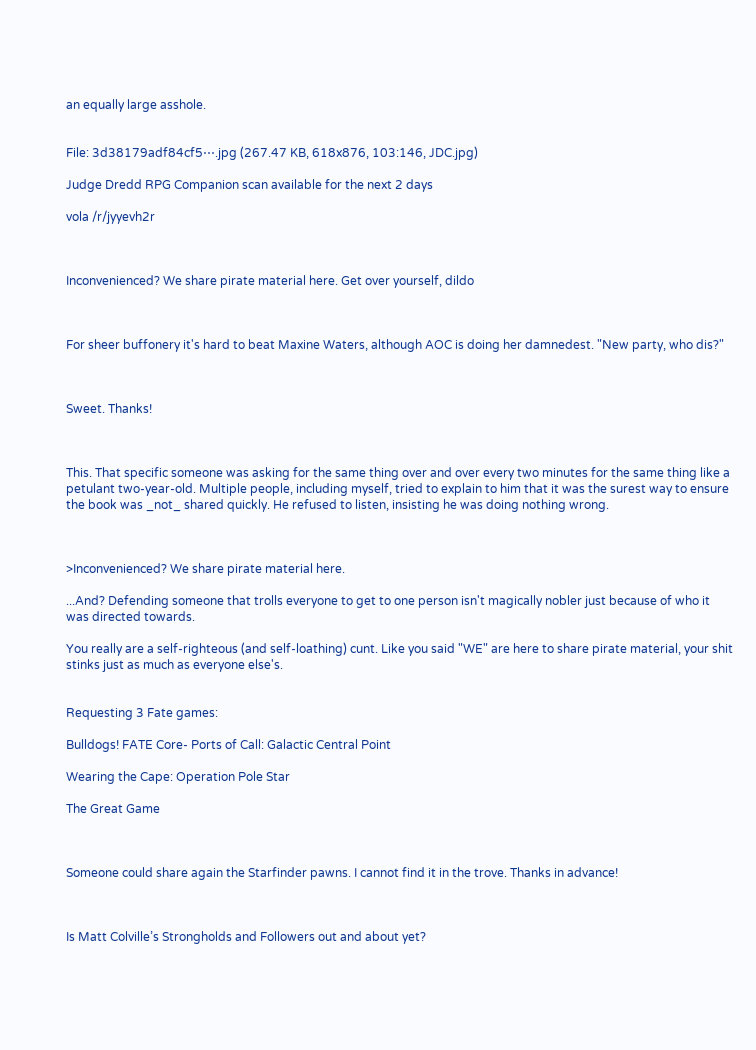an equally large asshole.


File: 3d38179adf84cf5⋯.jpg (267.47 KB, 618x876, 103:146, JDC.jpg)

Judge Dredd RPG Companion scan available for the next 2 days

vola /r/jyyevh2r



Inconvenienced? We share pirate material here. Get over yourself, dildo



For sheer buffonery it's hard to beat Maxine Waters, although AOC is doing her damnedest. "New party, who dis?"



Sweet. Thanks!



This. That specific someone was asking for the same thing over and over every two minutes for the same thing like a petulant two-year-old. Multiple people, including myself, tried to explain to him that it was the surest way to ensure the book was _not_ shared quickly. He refused to listen, insisting he was doing nothing wrong.



>Inconvenienced? We share pirate material here.

...And? Defending someone that trolls everyone to get to one person isn't magically nobler just because of who it was directed towards.

You really are a self-righteous (and self-loathing) cunt. Like you said "WE" are here to share pirate material, your shit stinks just as much as everyone else's.


Requesting 3 Fate games:

Bulldogs! FATE Core- Ports of Call: Galactic Central Point

Wearing the Cape: Operation Pole Star

The Great Game



Someone could share again the Starfinder pawns. I cannot find it in the trove. Thanks in advance!



Is Matt Colville’s Strongholds and Followers out and about yet?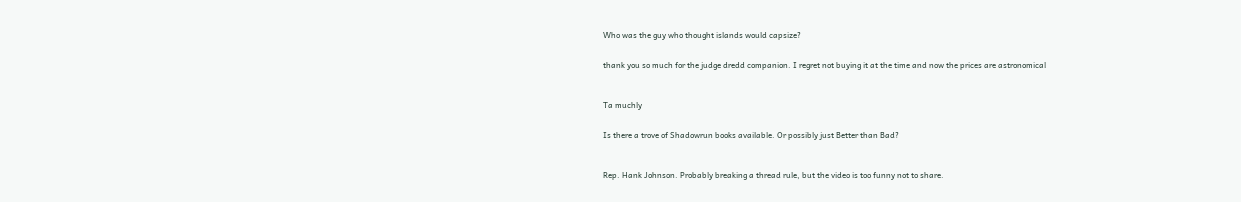Who was the guy who thought islands would capsize?


thank you so much for the judge dredd companion. I regret not buying it at the time and now the prices are astronomical



Ta muchly


Is there a trove of Shadowrun books available. Or possibly just Better than Bad?



Rep. Hank Johnson. Probably breaking a thread rule, but the video is too funny not to share.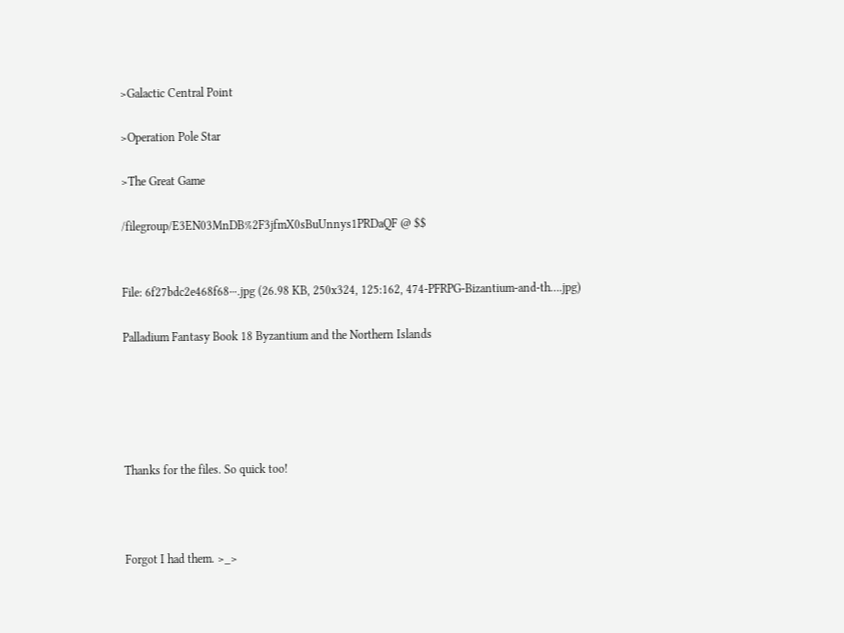>Galactic Central Point

>Operation Pole Star

>The Great Game

/filegroup/E3EN03MnDB%2F3jfmX0sBuUnnys1PRDaQF @ $$


File: 6f27bdc2e468f68⋯.jpg (26.98 KB, 250x324, 125:162, 474-PFRPG-Bizantium-and-th….jpg)

Palladium Fantasy Book 18 Byzantium and the Northern Islands





Thanks for the files. So quick too!



Forgot I had them. >_>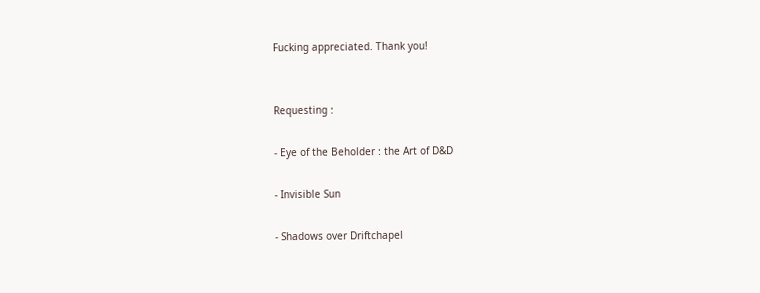Fucking appreciated. Thank you!


Requesting :

- Eye of the Beholder : the Art of D&D

- Invisible Sun

- Shadows over Driftchapel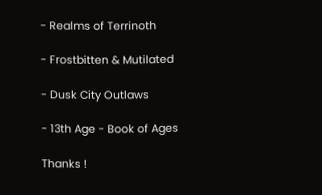- Realms of Terrinoth

- Frostbitten & Mutilated

- Dusk City Outlaws

- 13th Age - Book of Ages

Thanks !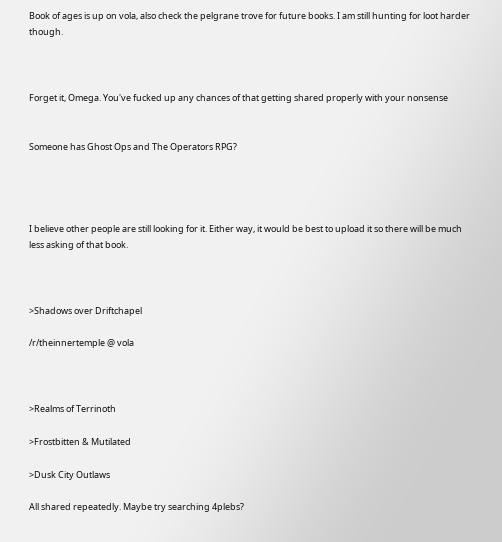Book of ages is up on vola, also check the pelgrane trove for future books. I am still hunting for loot harder though.



Forget it, Omega. You've fucked up any chances of that getting shared properly with your nonsense


Someone has Ghost Ops and The Operators RPG?




I believe other people are still looking for it. Either way, it would be best to upload it so there will be much less asking of that book.



>Shadows over Driftchapel

/r/theinnertemple @ vola



>Realms of Terrinoth

>Frostbitten & Mutilated

>Dusk City Outlaws

All shared repeatedly. Maybe try searching 4plebs?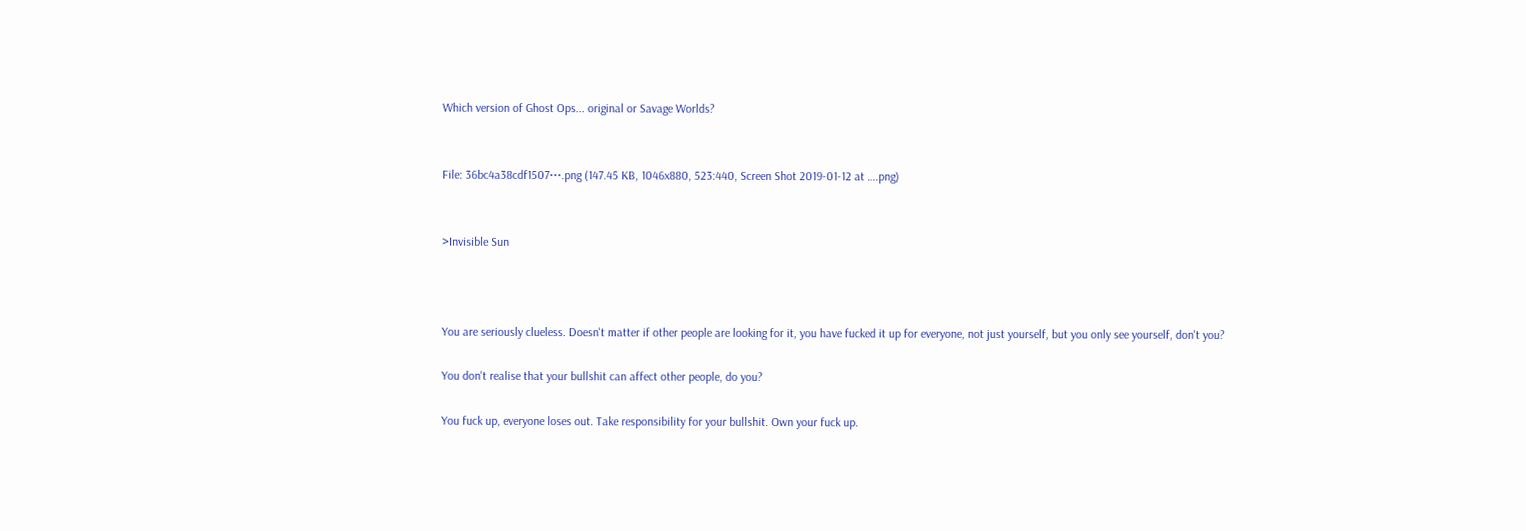Which version of Ghost Ops... original or Savage Worlds?


File: 36bc4a38cdf1507⋯.png (147.45 KB, 1046x880, 523:440, Screen Shot 2019-01-12 at ….png)


>Invisible Sun



You are seriously clueless. Doesn't matter if other people are looking for it, you have fucked it up for everyone, not just yourself, but you only see yourself, don't you?

You don't realise that your bullshit can affect other people, do you?

You fuck up, everyone loses out. Take responsibility for your bullshit. Own your fuck up.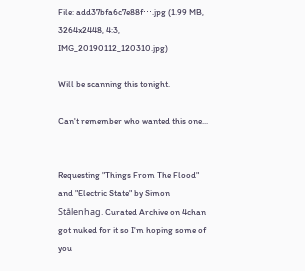File: add37bfa6c7e88f⋯.jpg (1.99 MB, 3264x2448, 4:3, IMG_20190112_120310.jpg)

Will be scanning this tonight.

Can't remember who wanted this one...


Requesting "Things From The Flood" and "Electric State" by Simon Stålenhag. Curated Archive on 4chan got nuked for it so I'm hoping some of you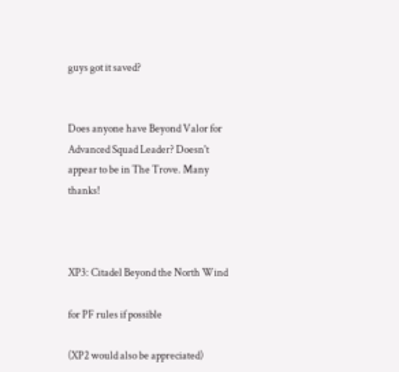guys got it saved?


Does anyone have Beyond Valor for Advanced Squad Leader? Doesn't appear to be in The Trove. Many thanks!



XP3: Citadel Beyond the North Wind

for PF rules if possible

(XP2 would also be appreciated)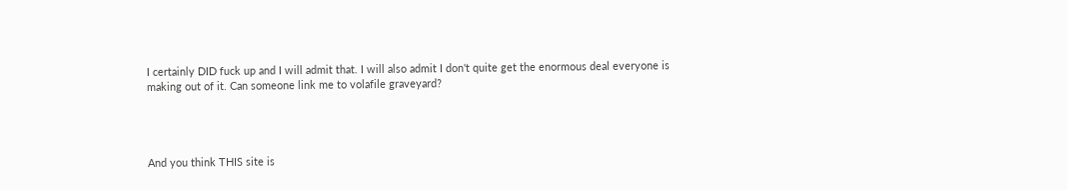I certainly DID fuck up and I will admit that. I will also admit I don't quite get the enormous deal everyone is making out of it. Can someone link me to volafile graveyard?




And you think THIS site is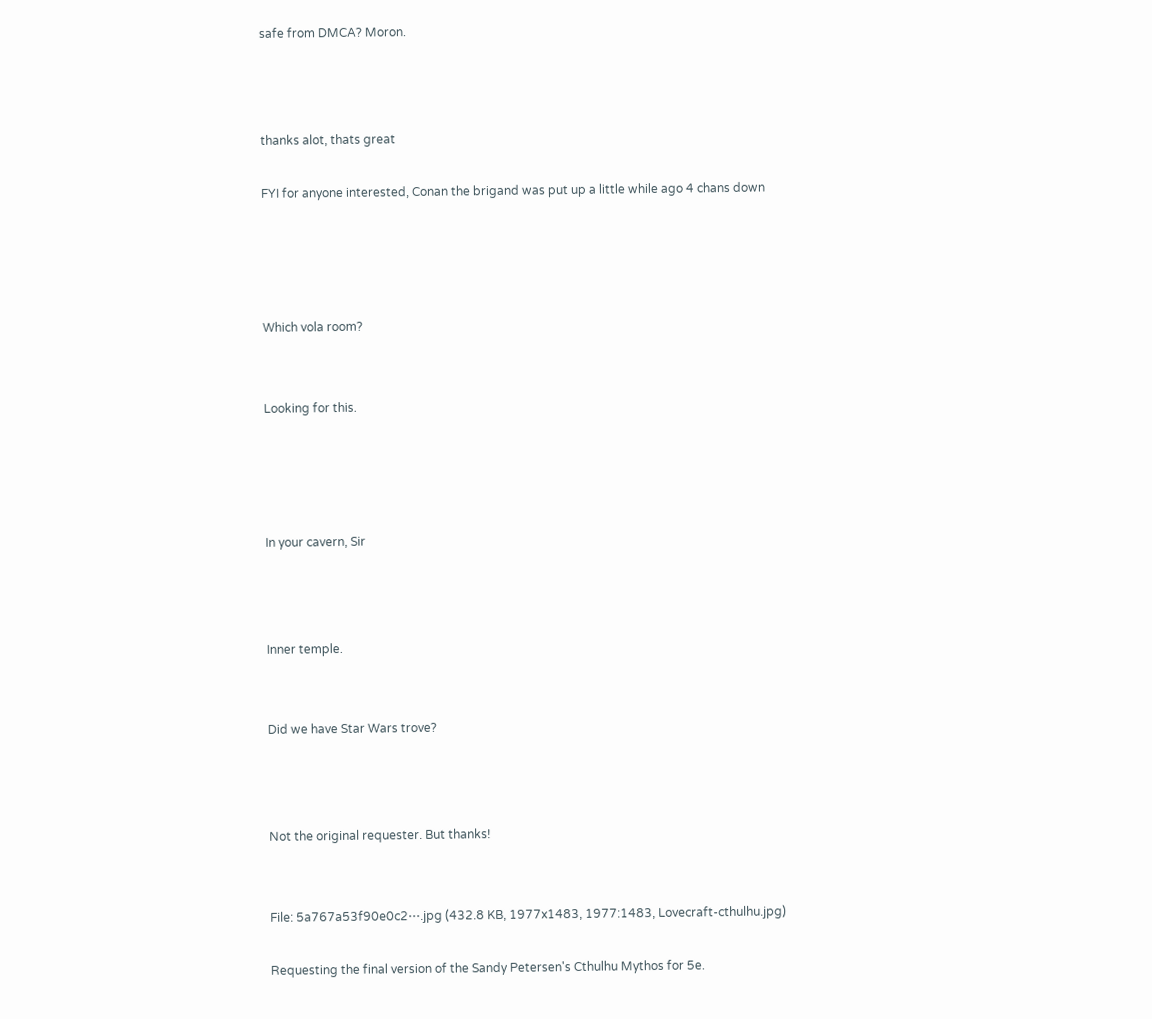safe from DMCA? Moron.



thanks alot, thats great

FYI for anyone interested, Conan the brigand was put up a little while ago 4 chans down




Which vola room?


Looking for this.




In your cavern, Sir



Inner temple.


Did we have Star Wars trove?



Not the original requester. But thanks!


File: 5a767a53f90e0c2⋯.jpg (432.8 KB, 1977x1483, 1977:1483, Lovecraft-cthulhu.jpg)

Requesting the final version of the Sandy Petersen's Cthulhu Mythos for 5e.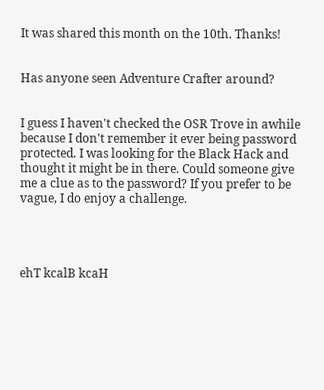It was shared this month on the 10th. Thanks!


Has anyone seen Adventure Crafter around?


I guess I haven't checked the OSR Trove in awhile because I don't remember it ever being password protected. I was looking for the Black Hack and thought it might be in there. Could someone give me a clue as to the password? If you prefer to be vague, I do enjoy a challenge.




ehT kcalB kcaH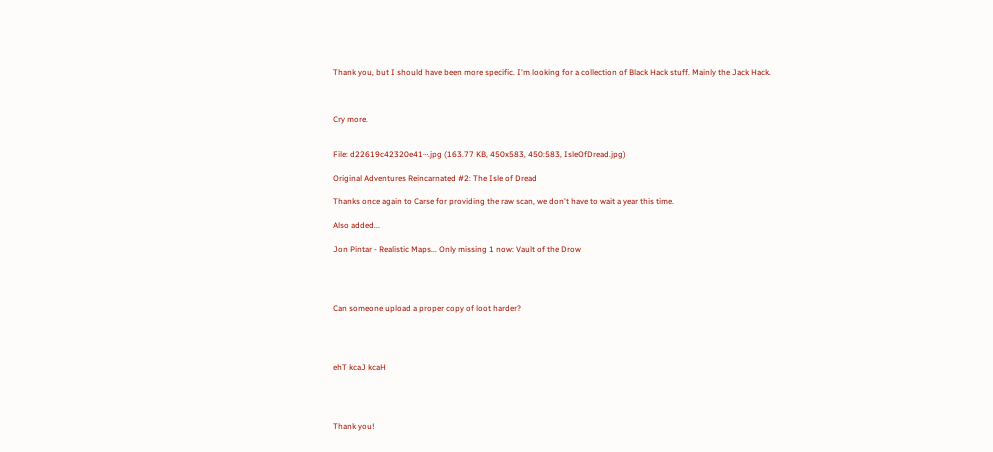Thank you, but I should have been more specific. I'm looking for a collection of Black Hack stuff. Mainly the Jack Hack.



Cry more.


File: d22619c42320e41⋯.jpg (163.77 KB, 450x583, 450:583, IsleOfDread.jpg)

Original Adventures Reincarnated #2: The Isle of Dread

Thanks once again to Carse for providing the raw scan, we don't have to wait a year this time.

Also added...

Jon Pintar - Realistic Maps... Only missing 1 now: Vault of the Drow




Can someone upload a proper copy of loot harder?




ehT kcaJ kcaH




Thank you!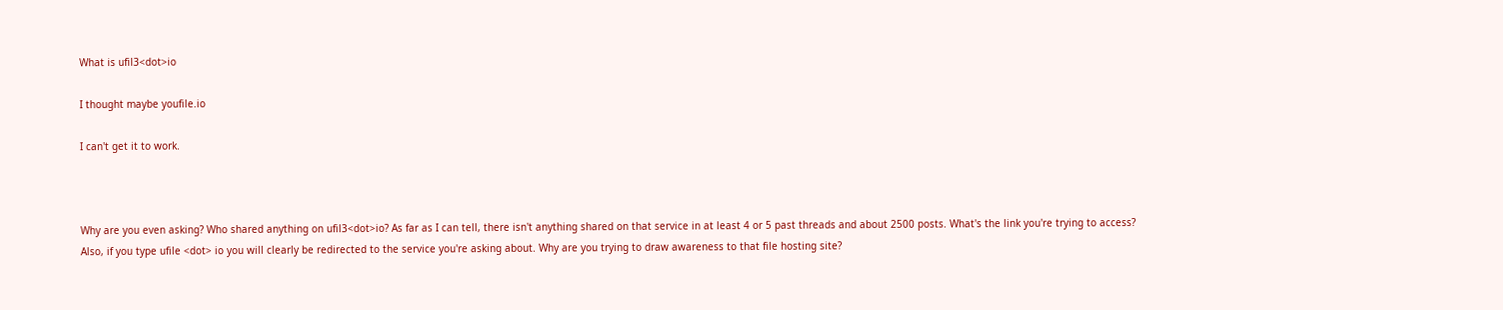What is ufil3<dot>io

I thought maybe youfile.io

I can't get it to work.



Why are you even asking? Who shared anything on ufil3<dot>io? As far as I can tell, there isn't anything shared on that service in at least 4 or 5 past threads and about 2500 posts. What's the link you're trying to access? Also, if you type ufile <dot> io you will clearly be redirected to the service you're asking about. Why are you trying to draw awareness to that file hosting site?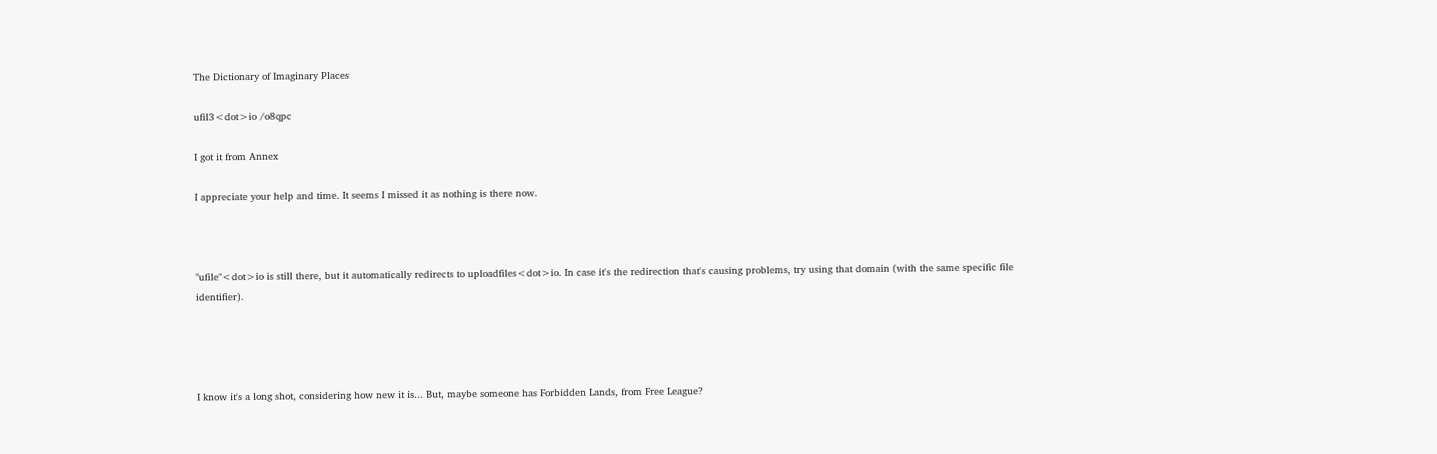The Dictionary of Imaginary Places

ufil3<dot>io /o8qpc

I got it from Annex

I appreciate your help and time. It seems I missed it as nothing is there now.



"ufile"<dot>io is still there, but it automatically redirects to uploadfiles<dot>io. In case it's the redirection that's causing problems, try using that domain (with the same specific file identifier).




I know it's a long shot, considering how new it is... But, maybe someone has Forbidden Lands, from Free League?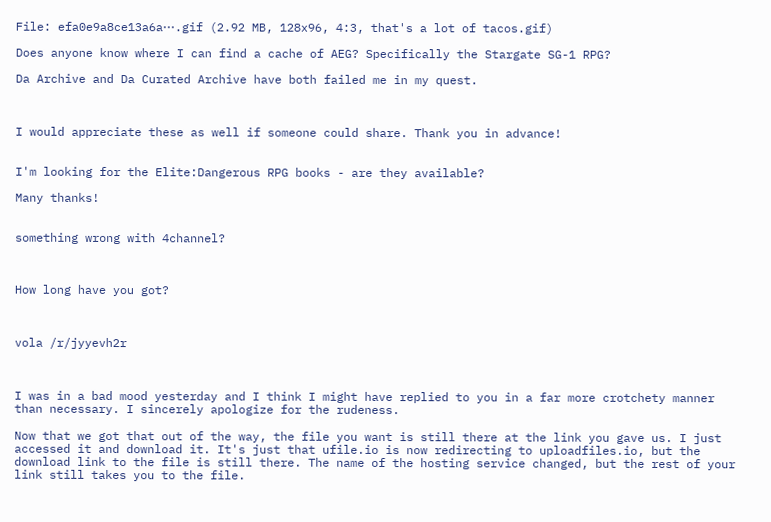File: efa0e9a8ce13a6a⋯.gif (2.92 MB, 128x96, 4:3, that's a lot of tacos.gif)

Does anyone know where I can find a cache of AEG? Specifically the Stargate SG-1 RPG?

Da Archive and Da Curated Archive have both failed me in my quest.



I would appreciate these as well if someone could share. Thank you in advance!


I'm looking for the Elite:Dangerous RPG books - are they available?

Many thanks!


something wrong with 4channel?



How long have you got?



vola /r/jyyevh2r



I was in a bad mood yesterday and I think I might have replied to you in a far more crotchety manner than necessary. I sincerely apologize for the rudeness.

Now that we got that out of the way, the file you want is still there at the link you gave us. I just accessed it and download it. It's just that ufile.io is now redirecting to uploadfiles.io, but the download link to the file is still there. The name of the hosting service changed, but the rest of your link still takes you to the file.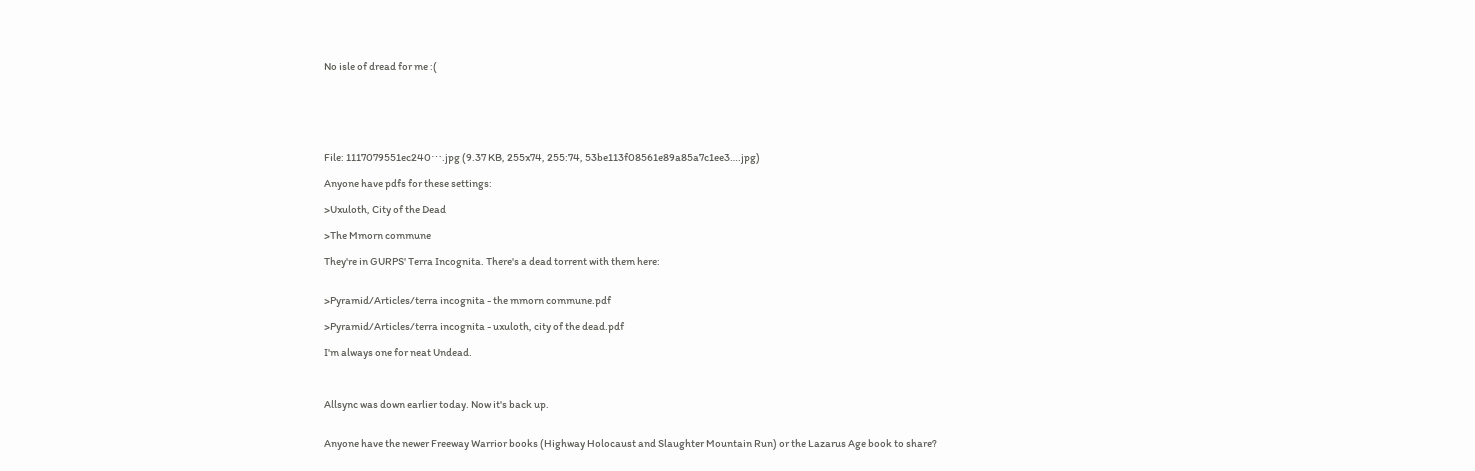No isle of dread for me :(






File: 1117079551ec240⋯.jpg (9.37 KB, 255x74, 255:74, 53be113f08561e89a85a7c1ee3….jpg)

Anyone have pdfs for these settings:

>Uxuloth, City of the Dead

>The Mmorn commune

They're in GURPS' Terra Incognita. There's a dead torrent with them here:


>Pyramid/Articles/terra incognita - the mmorn commune.pdf

>Pyramid/Articles/terra incognita - uxuloth, city of the dead.pdf

I'm always one for neat Undead.



Allsync was down earlier today. Now it's back up.


Anyone have the newer Freeway Warrior books (Highway Holocaust and Slaughter Mountain Run) or the Lazarus Age book to share?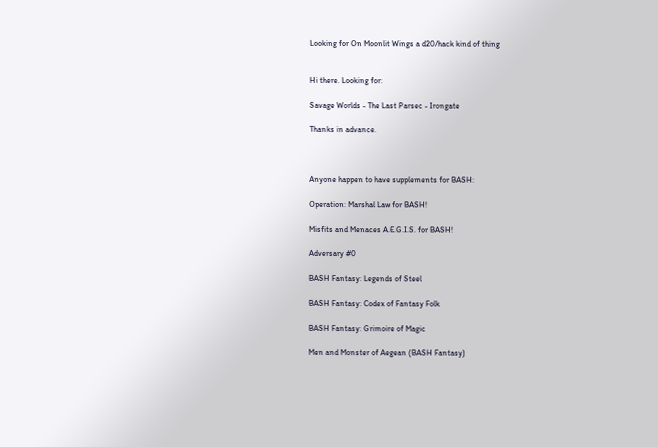Looking for On Moonlit Wings a d20/hack kind of thing


Hi there. Looking for:

Savage Worlds - The Last Parsec - Irongate

Thanks in advance.



Anyone happen to have supplements for BASH:

Operation: Marshal Law for BASH!

Misfits and Menaces A.E.G.I.S. for BASH!

Adversary #0

BASH Fantasy: Legends of Steel

BASH Fantasy: Codex of Fantasy Folk

BASH Fantasy: Grimoire of Magic

Men and Monster of Aegean (BASH Fantasy)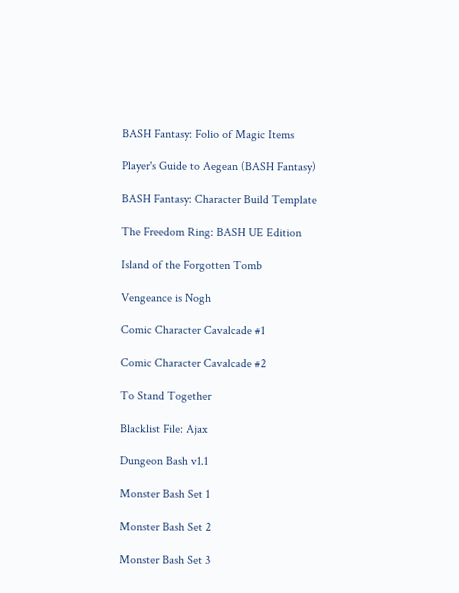BASH Fantasy: Folio of Magic Items

Player's Guide to Aegean (BASH Fantasy)

BASH Fantasy: Character Build Template

The Freedom Ring: BASH UE Edition

Island of the Forgotten Tomb

Vengeance is Nogh

Comic Character Cavalcade #1

Comic Character Cavalcade #2

To Stand Together

Blacklist File: Ajax

Dungeon Bash v1.1

Monster Bash Set 1

Monster Bash Set 2

Monster Bash Set 3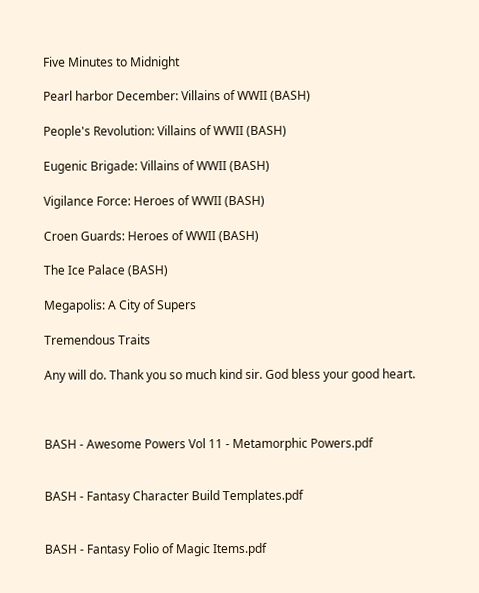Five Minutes to Midnight

Pearl harbor December: Villains of WWII (BASH)

People's Revolution: Villains of WWII (BASH)

Eugenic Brigade: Villains of WWII (BASH)

Vigilance Force: Heroes of WWII (BASH)

Croen Guards: Heroes of WWII (BASH)

The Ice Palace (BASH)

Megapolis: A City of Supers

Tremendous Traits

Any will do. Thank you so much kind sir. God bless your good heart.



BASH - Awesome Powers Vol 11 - Metamorphic Powers.pdf


BASH - Fantasy Character Build Templates.pdf


BASH - Fantasy Folio of Magic Items.pdf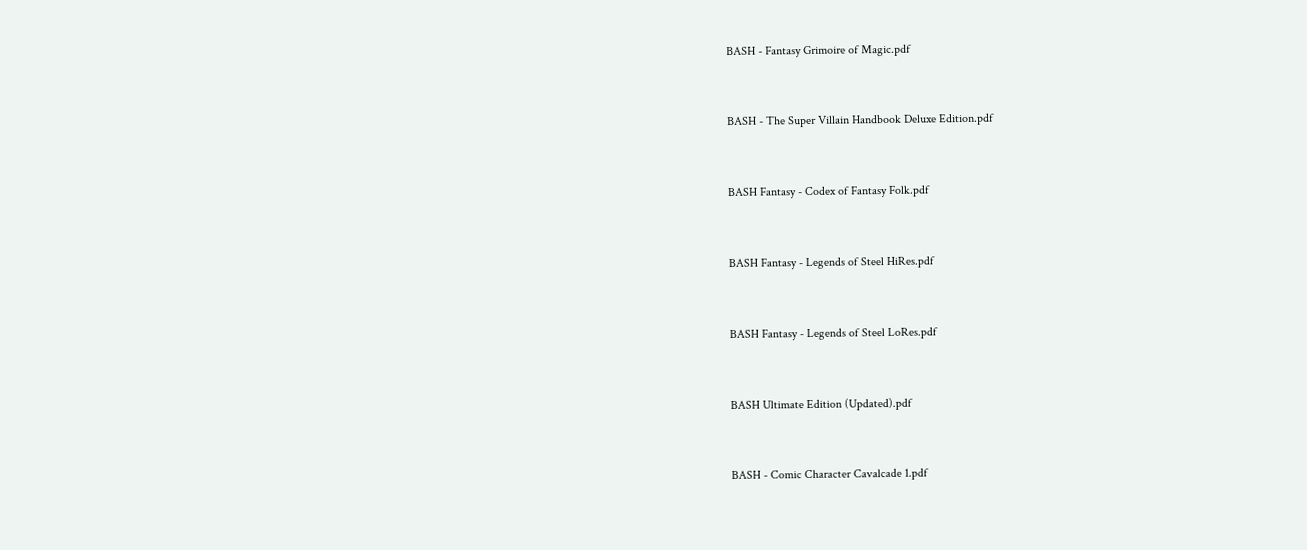BASH - Fantasy Grimoire of Magic.pdf


BASH - The Super Villain Handbook Deluxe Edition.pdf


BASH Fantasy - Codex of Fantasy Folk.pdf


BASH Fantasy - Legends of Steel HiRes.pdf


BASH Fantasy - Legends of Steel LoRes.pdf


BASH Ultimate Edition (Updated).pdf


BASH - Comic Character Cavalcade 1.pdf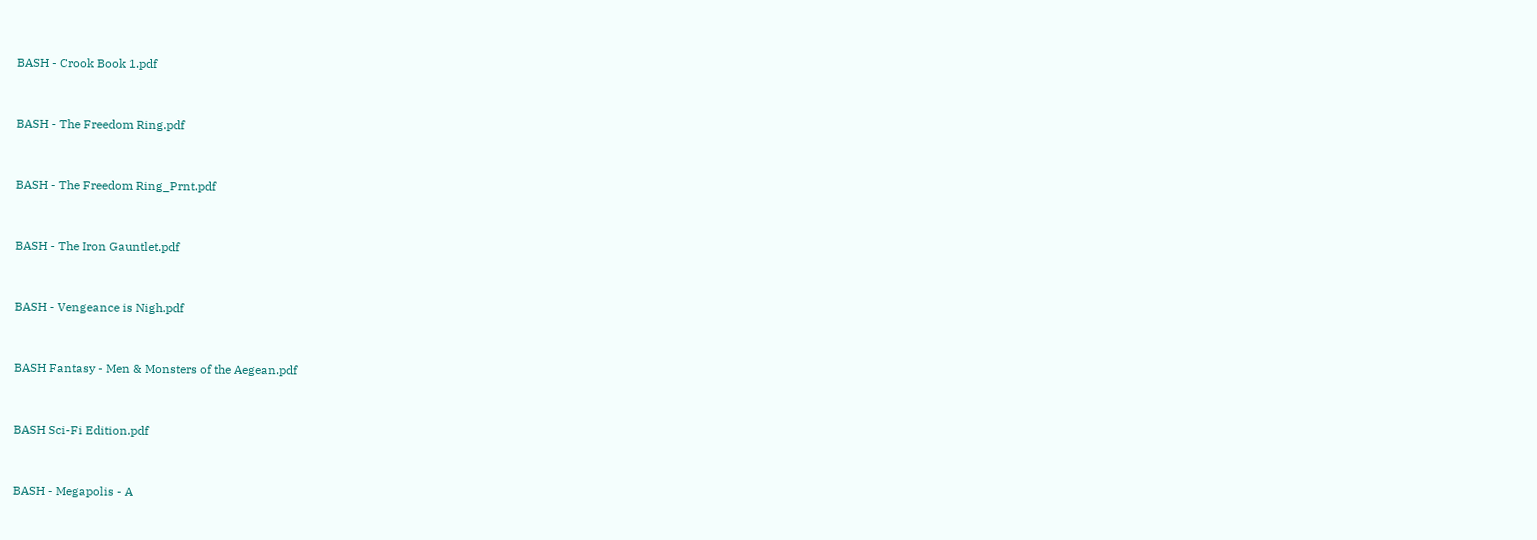BASH - Crook Book 1.pdf


BASH - The Freedom Ring.pdf


BASH - The Freedom Ring_Prnt.pdf


BASH - The Iron Gauntlet.pdf


BASH - Vengeance is Nigh.pdf


BASH Fantasy - Men & Monsters of the Aegean.pdf


BASH Sci-Fi Edition.pdf


BASH - Megapolis - A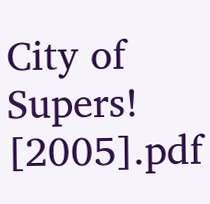City of Supers! [2005].pdf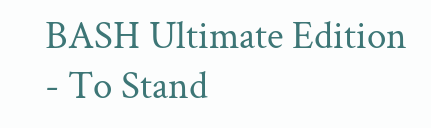BASH Ultimate Edition - To Stand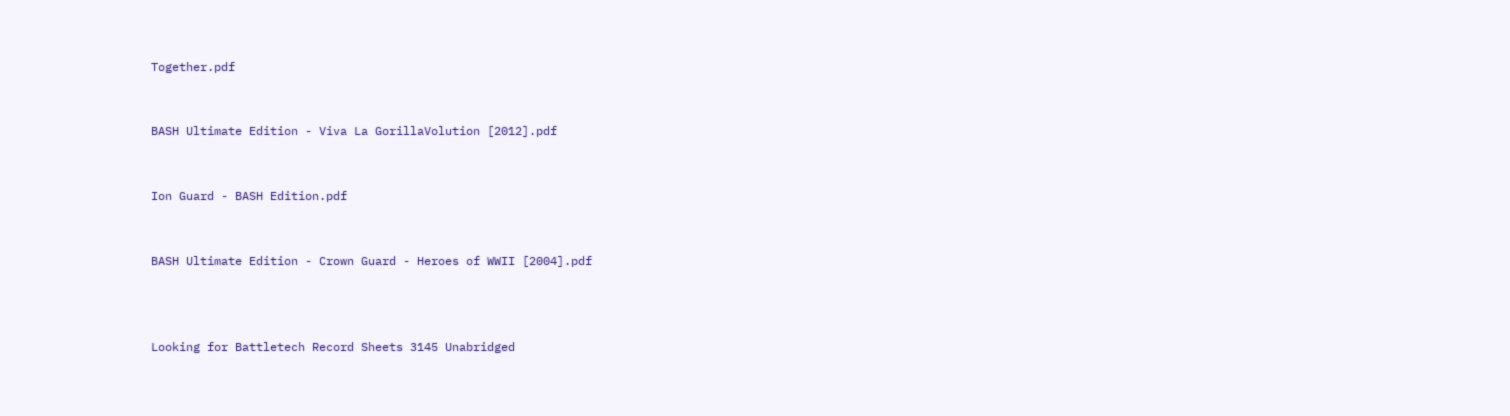Together.pdf


BASH Ultimate Edition - Viva La GorillaVolution [2012].pdf


Ion Guard - BASH Edition.pdf


BASH Ultimate Edition - Crown Guard - Heroes of WWII [2004].pdf



Looking for Battletech Record Sheets 3145 Unabridged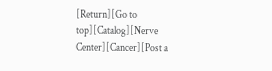[Return][Go to top][Catalog][Nerve Center][Cancer][Post a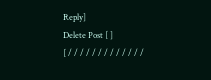Reply]
Delete Post [ ]
[ / / / / / / / / / / / / /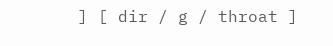] [ dir / g / throat ]